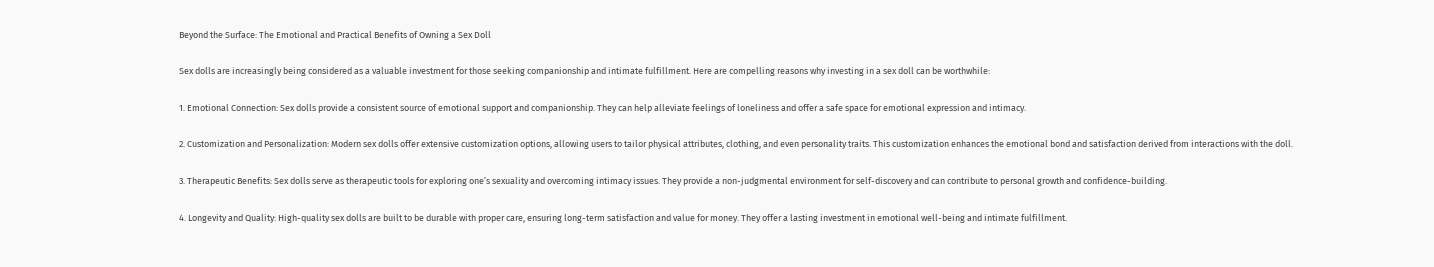Beyond the Surface: The Emotional and Practical Benefits of Owning a Sex Doll

Sex dolls are increasingly being considered as a valuable investment for those seeking companionship and intimate fulfillment. Here are compelling reasons why investing in a sex doll can be worthwhile:

1. Emotional Connection: Sex dolls provide a consistent source of emotional support and companionship. They can help alleviate feelings of loneliness and offer a safe space for emotional expression and intimacy.

2. Customization and Personalization: Modern sex dolls offer extensive customization options, allowing users to tailor physical attributes, clothing, and even personality traits. This customization enhances the emotional bond and satisfaction derived from interactions with the doll.

3. Therapeutic Benefits: Sex dolls serve as therapeutic tools for exploring one’s sexuality and overcoming intimacy issues. They provide a non-judgmental environment for self-discovery and can contribute to personal growth and confidence-building.

4. Longevity and Quality: High-quality sex dolls are built to be durable with proper care, ensuring long-term satisfaction and value for money. They offer a lasting investment in emotional well-being and intimate fulfillment.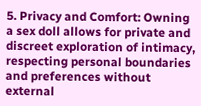5. Privacy and Comfort: Owning a sex doll allows for private and discreet exploration of intimacy, respecting personal boundaries and preferences without external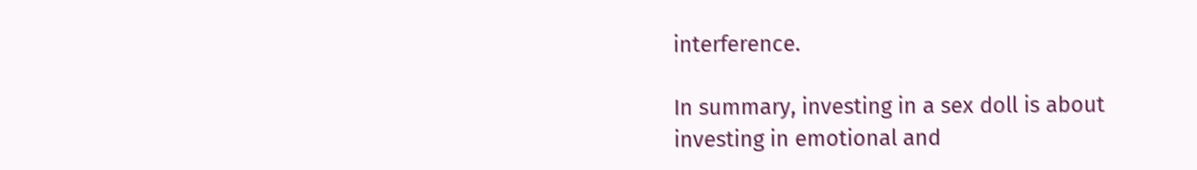interference.

In summary, investing in a sex doll is about investing in emotional and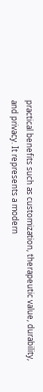practical benefits such as customization, therapeutic value, durability, and privacy. It represents a modern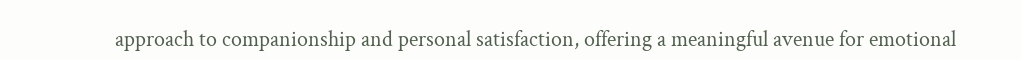approach to companionship and personal satisfaction, offering a meaningful avenue for emotional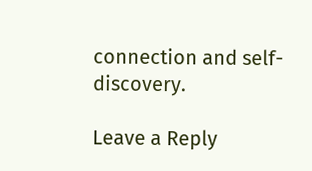connection and self-discovery.

Leave a Reply